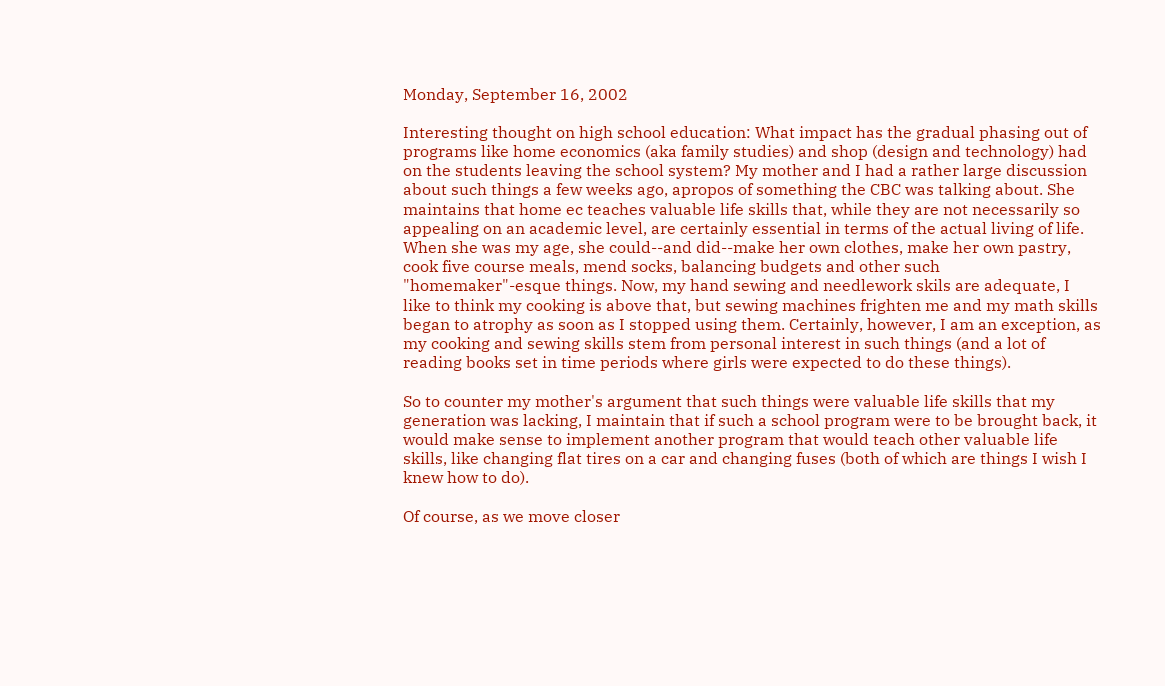Monday, September 16, 2002

Interesting thought on high school education: What impact has the gradual phasing out of programs like home economics (aka family studies) and shop (design and technology) had on the students leaving the school system? My mother and I had a rather large discussion about such things a few weeks ago, apropos of something the CBC was talking about. She maintains that home ec teaches valuable life skills that, while they are not necessarily so appealing on an academic level, are certainly essential in terms of the actual living of life. When she was my age, she could--and did--make her own clothes, make her own pastry, cook five course meals, mend socks, balancing budgets and other such "homemaker"-esque things. Now, my hand sewing and needlework skils are adequate, I like to think my cooking is above that, but sewing machines frighten me and my math skills began to atrophy as soon as I stopped using them. Certainly, however, I am an exception, as my cooking and sewing skills stem from personal interest in such things (and a lot of reading books set in time periods where girls were expected to do these things).

So to counter my mother's argument that such things were valuable life skills that my generation was lacking, I maintain that if such a school program were to be brought back, it would make sense to implement another program that would teach other valuable life skills, like changing flat tires on a car and changing fuses (both of which are things I wish I knew how to do).

Of course, as we move closer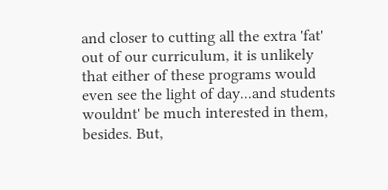and closer to cutting all the extra 'fat' out of our curriculum, it is unlikely that either of these programs would even see the light of day...and students wouldnt' be much interested in them, besides. But,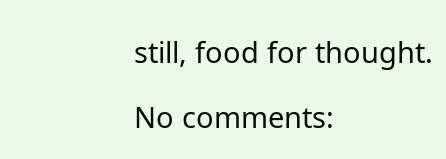still, food for thought.

No comments: